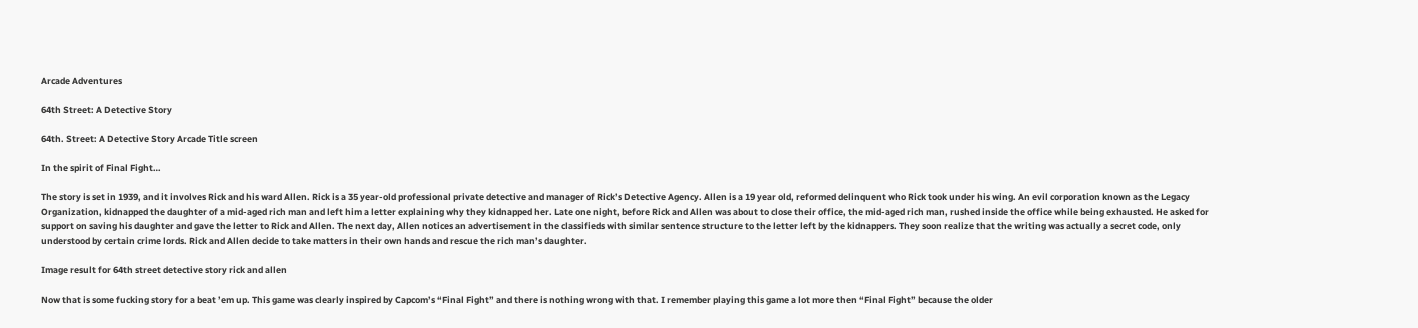Arcade Adventures

64th Street: A Detective Story

64th. Street: A Detective Story Arcade Title screen

In the spirit of Final Fight…

The story is set in 1939, and it involves Rick and his ward Allen. Rick is a 35 year-old professional private detective and manager of Rick’s Detective Agency. Allen is a 19 year old, reformed delinquent who Rick took under his wing. An evil corporation known as the Legacy Organization, kidnapped the daughter of a mid-aged rich man and left him a letter explaining why they kidnapped her. Late one night, before Rick and Allen was about to close their office, the mid-aged rich man, rushed inside the office while being exhausted. He asked for support on saving his daughter and gave the letter to Rick and Allen. The next day, Allen notices an advertisement in the classifieds with similar sentence structure to the letter left by the kidnappers. They soon realize that the writing was actually a secret code, only understood by certain crime lords. Rick and Allen decide to take matters in their own hands and rescue the rich man’s daughter.

Image result for 64th street detective story rick and allen

Now that is some fucking story for a beat ’em up. This game was clearly inspired by Capcom’s “Final Fight” and there is nothing wrong with that. I remember playing this game a lot more then “Final Fight” because the older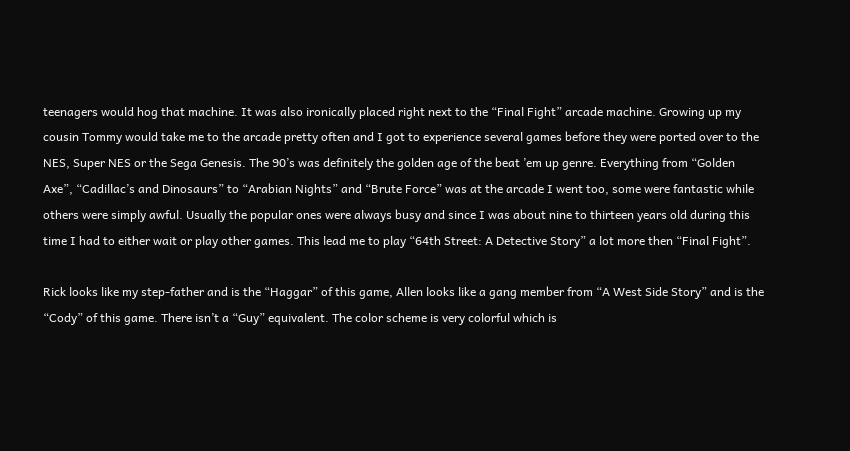teenagers would hog that machine. It was also ironically placed right next to the “Final Fight” arcade machine. Growing up my cousin Tommy would take me to the arcade pretty often and I got to experience several games before they were ported over to the NES, Super NES or the Sega Genesis. The 90’s was definitely the golden age of the beat ’em up genre. Everything from “Golden Axe”, “Cadillac’s and Dinosaurs” to “Arabian Nights” and “Brute Force” was at the arcade I went too, some were fantastic while others were simply awful. Usually the popular ones were always busy and since I was about nine to thirteen years old during this time I had to either wait or play other games. This lead me to play “64th Street: A Detective Story” a lot more then “Final Fight”.

Rick looks like my step-father and is the “Haggar” of this game, Allen looks like a gang member from “A West Side Story” and is the “Cody” of this game. There isn’t a “Guy” equivalent. The color scheme is very colorful which is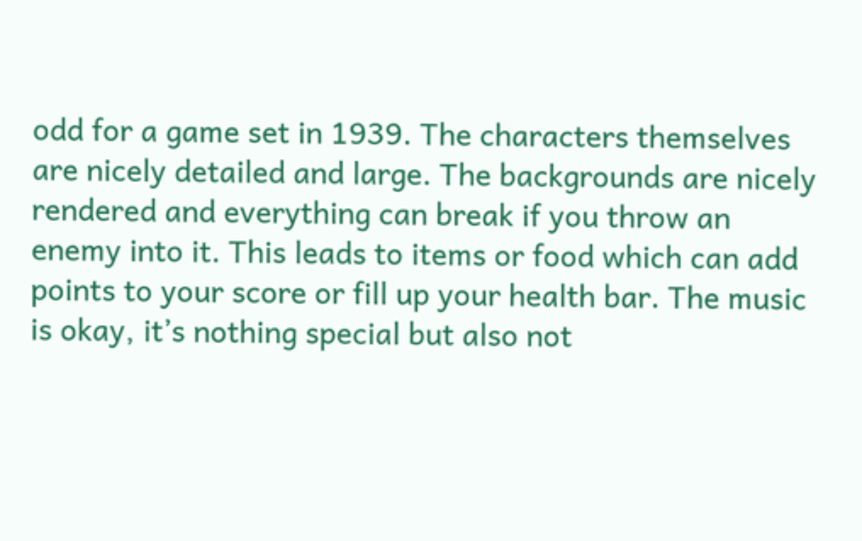odd for a game set in 1939. The characters themselves are nicely detailed and large. The backgrounds are nicely rendered and everything can break if you throw an enemy into it. This leads to items or food which can add points to your score or fill up your health bar. The music is okay, it’s nothing special but also not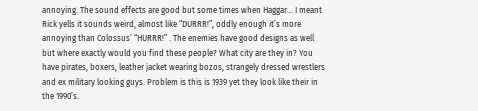annoying. The sound effects are good but some times when Haggar… I meant Rick yells it sounds weird, almost like “DURRR!”, oddly enough it’s more annoying than Colossus’ “HURRR!” . The enemies have good designs as well but where exactly would you find these people? What city are they in? You have pirates, boxers, leather jacket wearing bozos, strangely dressed wrestlers and ex military looking guys. Problem is this is 1939 yet they look like their in the 1990’s.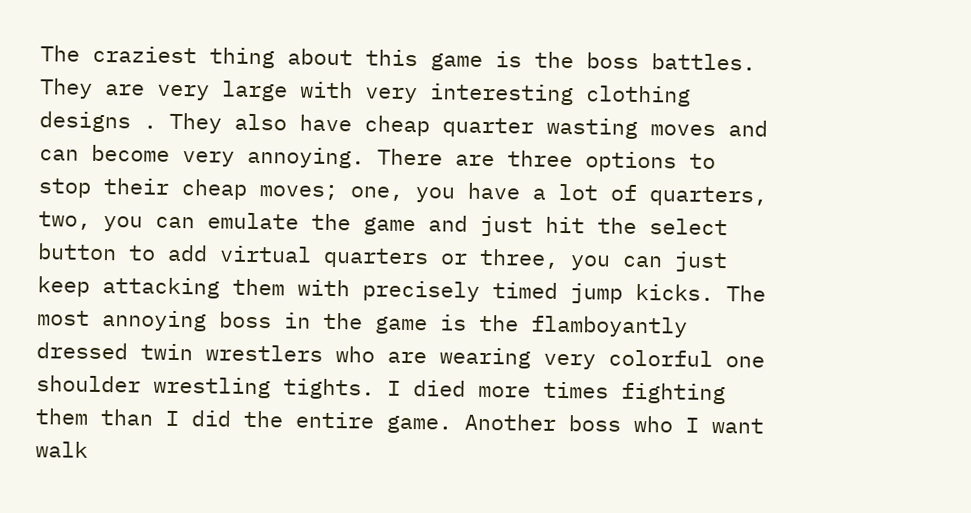The craziest thing about this game is the boss battles. They are very large with very interesting clothing designs . They also have cheap quarter wasting moves and can become very annoying. There are three options to stop their cheap moves; one, you have a lot of quarters, two, you can emulate the game and just hit the select button to add virtual quarters or three, you can just keep attacking them with precisely timed jump kicks. The most annoying boss in the game is the flamboyantly dressed twin wrestlers who are wearing very colorful one shoulder wrestling tights. I died more times fighting them than I did the entire game. Another boss who I want walk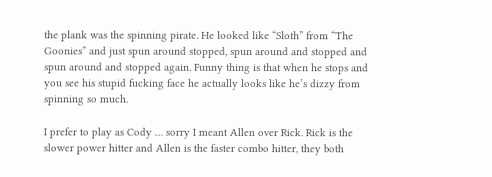the plank was the spinning pirate. He looked like “Sloth” from “The Goonies” and just spun around stopped, spun around and stopped and spun around and stopped again. Funny thing is that when he stops and you see his stupid fucking face he actually looks like he’s dizzy from spinning so much.

I prefer to play as Cody … sorry I meant Allen over Rick. Rick is the slower power hitter and Allen is the faster combo hitter, they both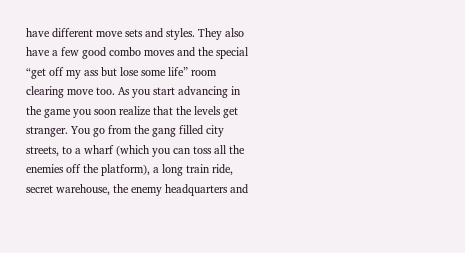have different move sets and styles. They also have a few good combo moves and the special “get off my ass but lose some life” room clearing move too. As you start advancing in the game you soon realize that the levels get stranger. You go from the gang filled city streets, to a wharf (which you can toss all the enemies off the platform), a long train ride, secret warehouse, the enemy headquarters and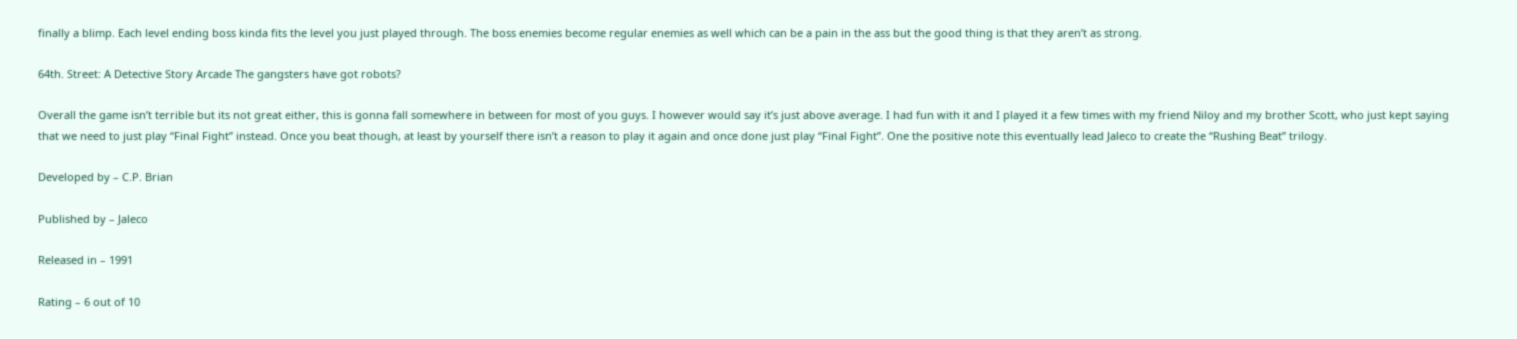finally a blimp. Each level ending boss kinda fits the level you just played through. The boss enemies become regular enemies as well which can be a pain in the ass but the good thing is that they aren’t as strong.

64th. Street: A Detective Story Arcade The gangsters have got robots?

Overall the game isn’t terrible but its not great either, this is gonna fall somewhere in between for most of you guys. I however would say it’s just above average. I had fun with it and I played it a few times with my friend Niloy and my brother Scott, who just kept saying that we need to just play “Final Fight” instead. Once you beat though, at least by yourself there isn’t a reason to play it again and once done just play “Final Fight”. One the positive note this eventually lead Jaleco to create the “Rushing Beat” trilogy.

Developed by – C.P. Brian

Published by – Jaleco

Released in – 1991

Rating – 6 out of 10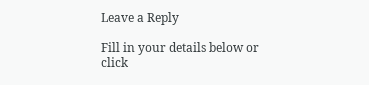Leave a Reply

Fill in your details below or click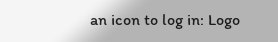an icon to log in: Logo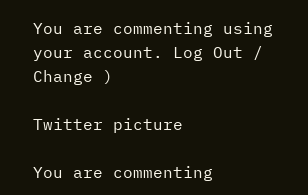You are commenting using your account. Log Out /  Change )

Twitter picture

You are commenting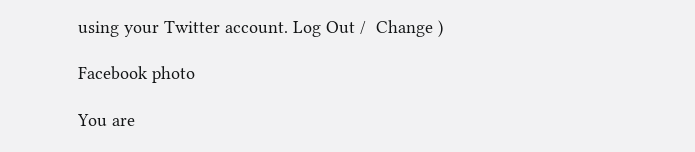using your Twitter account. Log Out /  Change )

Facebook photo

You are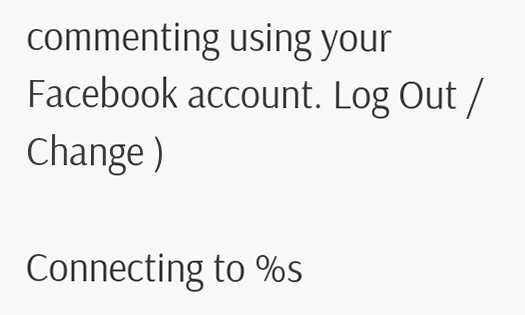commenting using your Facebook account. Log Out /  Change )

Connecting to %s